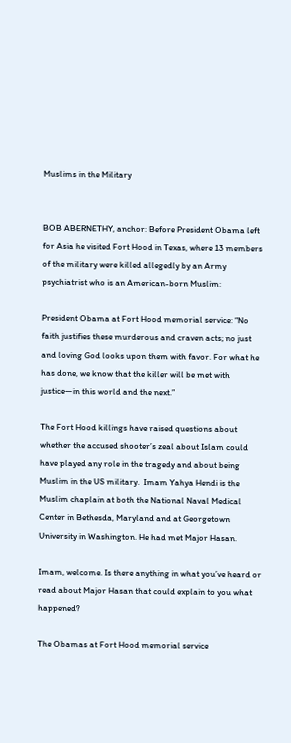Muslims in the Military


BOB ABERNETHY, anchor: Before President Obama left for Asia he visited Fort Hood in Texas, where 13 members of the military were killed allegedly by an Army psychiatrist who is an American-born Muslim:

President Obama at Fort Hood memorial service: “No faith justifies these murderous and craven acts; no just and loving God looks upon them with favor. For what he has done, we know that the killer will be met with justice—in this world and the next.”

The Fort Hood killings have raised questions about whether the accused shooter’s zeal about Islam could have played any role in the tragedy and about being Muslim in the US military.  Imam Yahya Hendi is the Muslim chaplain at both the National Naval Medical Center in Bethesda, Maryland and at Georgetown University in Washington. He had met Major Hasan.

Imam, welcome. Is there anything in what you’ve heard or read about Major Hasan that could explain to you what happened?

The Obamas at Fort Hood memorial service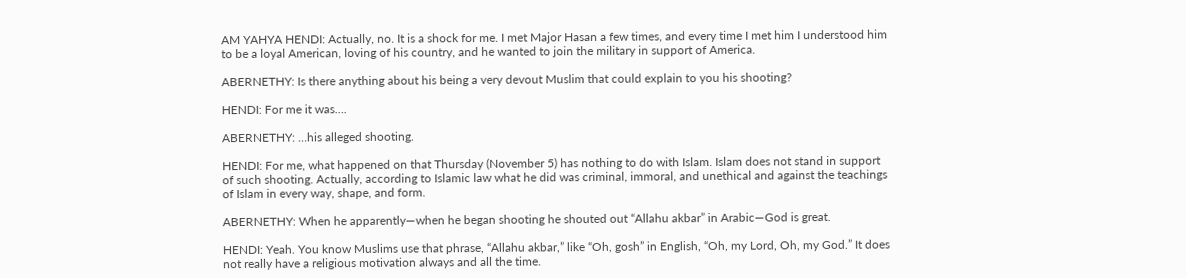AM YAHYA HENDI: Actually, no. It is a shock for me. I met Major Hasan a few times, and every time I met him I understood him to be a loyal American, loving of his country, and he wanted to join the military in support of America.

ABERNETHY: Is there anything about his being a very devout Muslim that could explain to you his shooting?

HENDI: For me it was….

ABERNETHY: …his alleged shooting.

HENDI: For me, what happened on that Thursday (November 5) has nothing to do with Islam. Islam does not stand in support of such shooting. Actually, according to Islamic law what he did was criminal, immoral, and unethical and against the teachings of Islam in every way, shape, and form.

ABERNETHY: When he apparently—when he began shooting he shouted out “Allahu akbar” in Arabic—God is great.

HENDI: Yeah. You know Muslims use that phrase, “Allahu akbar,” like “Oh, gosh” in English, “Oh, my Lord, Oh, my God.” It does not really have a religious motivation always and all the time.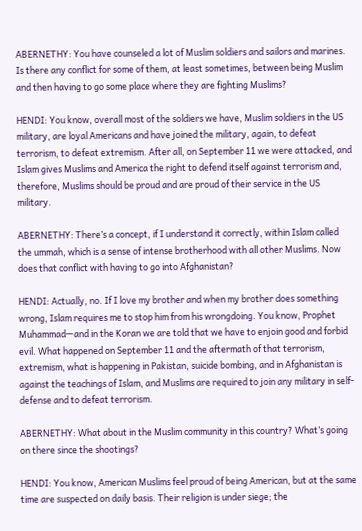ABERNETHY: You have counseled a lot of Muslim soldiers and sailors and marines. Is there any conflict for some of them, at least sometimes, between being Muslim and then having to go some place where they are fighting Muslims?

HENDI: You know, overall most of the soldiers we have, Muslim soldiers in the US military, are loyal Americans and have joined the military, again, to defeat terrorism, to defeat extremism. After all, on September 11 we were attacked, and Islam gives Muslims and America the right to defend itself against terrorism and, therefore, Muslims should be proud and are proud of their service in the US military.

ABERNETHY: There’s a concept, if I understand it correctly, within Islam called the ummah, which is a sense of intense brotherhood with all other Muslims. Now does that conflict with having to go into Afghanistan?

HENDI: Actually, no. If I love my brother and when my brother does something wrong, Islam requires me to stop him from his wrongdoing. You know, Prophet Muhammad—and in the Koran we are told that we have to enjoin good and forbid evil. What happened on September 11 and the aftermath of that terrorism, extremism, what is happening in Pakistan, suicide bombing, and in Afghanistan is against the teachings of Islam, and Muslims are required to join any military in self-defense and to defeat terrorism.

ABERNETHY: What about in the Muslim community in this country? What’s going on there since the shootings?

HENDI: You know, American Muslims feel proud of being American, but at the same time are suspected on daily basis. Their religion is under siege; the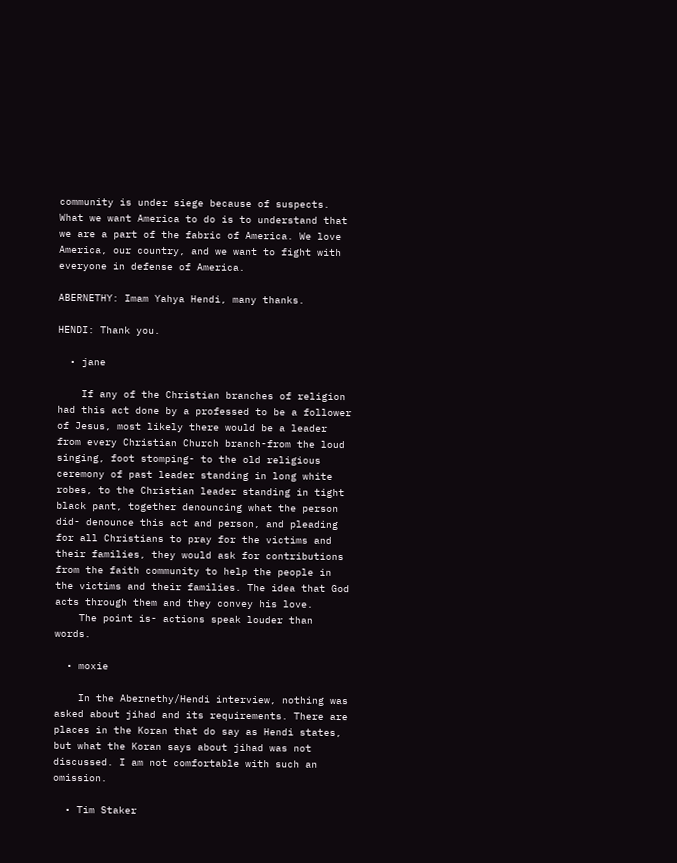community is under siege because of suspects. What we want America to do is to understand that we are a part of the fabric of America. We love America, our country, and we want to fight with everyone in defense of America.

ABERNETHY: Imam Yahya Hendi, many thanks.

HENDI: Thank you.

  • jane

    If any of the Christian branches of religion had this act done by a professed to be a follower of Jesus, most likely there would be a leader from every Christian Church branch-from the loud singing, foot stomping- to the old religious ceremony of past leader standing in long white robes, to the Christian leader standing in tight black pant, together denouncing what the person did- denounce this act and person, and pleading for all Christians to pray for the victims and their families, they would ask for contributions from the faith community to help the people in the victims and their families. The idea that God acts through them and they convey his love.
    The point is- actions speak louder than words.

  • moxie

    In the Abernethy/Hendi interview, nothing was asked about jihad and its requirements. There are places in the Koran that do say as Hendi states, but what the Koran says about jihad was not discussed. I am not comfortable with such an omission.

  • Tim Staker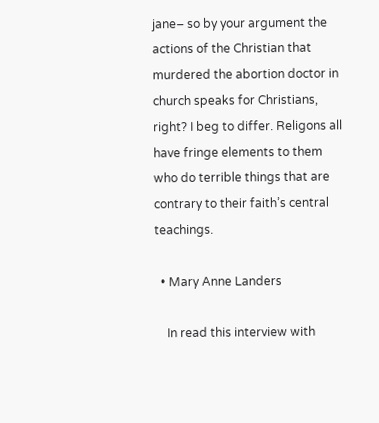jane– so by your argument the actions of the Christian that murdered the abortion doctor in church speaks for Christians, right? I beg to differ. Religons all have fringe elements to them who do terrible things that are contrary to their faith’s central teachings.

  • Mary Anne Landers

    In read this interview with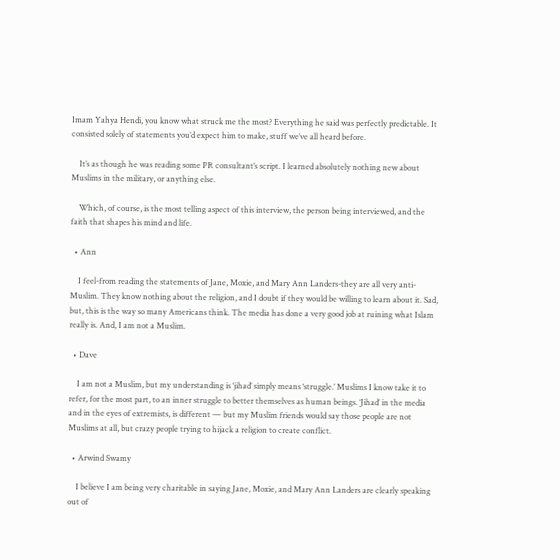Imam Yahya Hendi, you know what struck me the most? Everything he said was perfectly predictable. It consisted solely of statements you’d expect him to make, stuff we’ve all heard before.

    It’s as though he was reading some PR consultant’s script. I learned absolutely nothing new about Muslims in the military, or anything else.

    Which, of course, is the most telling aspect of this interview, the person being interviewed, and the faith that shapes his mind and life.

  • Ann

    I feel-from reading the statements of Jane, Moxie, and Mary Ann Landers-they are all very anti-Muslim. They know nothing about the religion, and I doubt if they would be willing to learn about it. Sad, but, this is the way so many Americans think. The media has done a very good job at ruining what Islam really is. And, I am not a Muslim.

  • Dave

    I am not a Muslim, but my understanding is ‘jihad’ simply means ‘struggle.’ Muslims I know take it to refer, for the most part, to an inner struggle to better themselves as human beings. ‘Jihad’ in the media and in the eyes of extremists, is different — but my Muslim friends would say those people are not Muslims at all, but crazy people trying to hijack a religion to create conflict.

  • Arwind Swamy

    I believe I am being very charitable in saying Jane, Moxie, and Mary Ann Landers are clearly speaking out of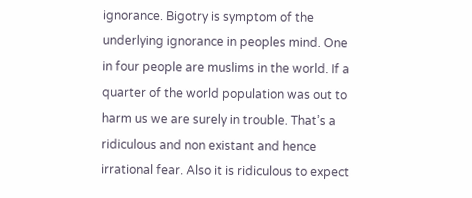ignorance. Bigotry is symptom of the underlying ignorance in peoples mind. One in four people are muslims in the world. If a quarter of the world population was out to harm us we are surely in trouble. That’s a ridiculous and non existant and hence irrational fear. Also it is ridiculous to expect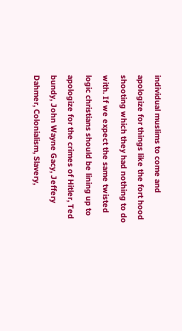individual muslims to come and apologize for things like the fort hood shooting which they had nothing to do with. If we expect the same twisted logic christians should be lining up to apologize for the crimes of Hitler, Ted bundy, John Wayne Gacy, Jeffery Dahmer, Colonialism, Slavery,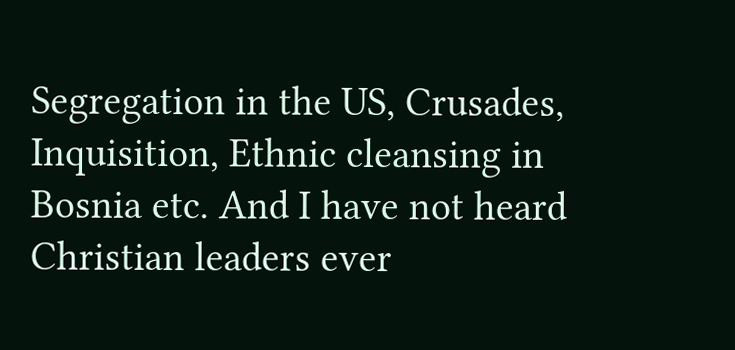Segregation in the US, Crusades, Inquisition, Ethnic cleansing in Bosnia etc. And I have not heard Christian leaders ever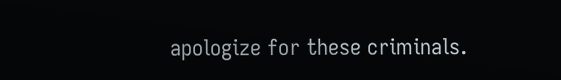apologize for these criminals.